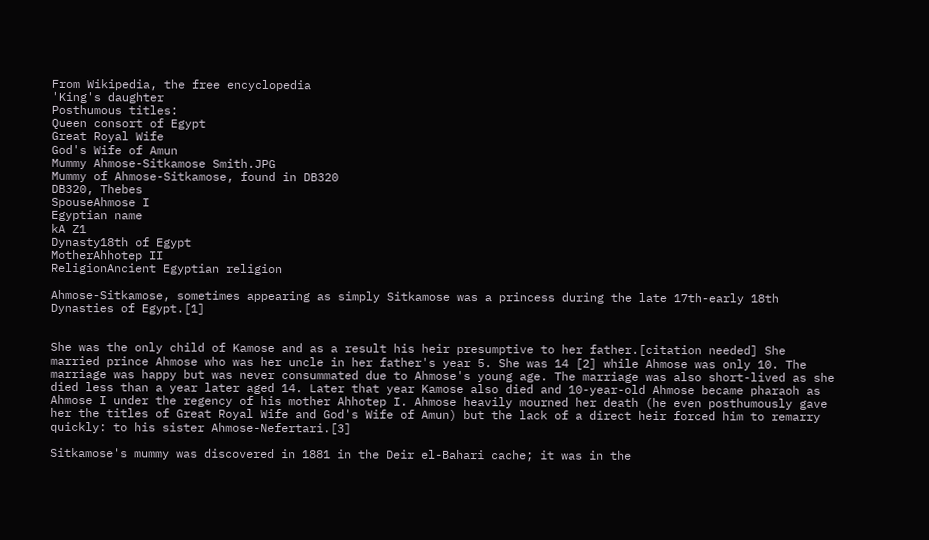From Wikipedia, the free encyclopedia
'King's daughter
Posthumous titles:
Queen consort of Egypt
Great Royal Wife
God's Wife of Amun
Mummy Ahmose-Sitkamose Smith.JPG
Mummy of Ahmose-Sitkamose, found in DB320
DB320, Thebes
SpouseAhmose I
Egyptian name
kA Z1
Dynasty18th of Egypt
MotherAhhotep II
ReligionAncient Egyptian religion

Ahmose-Sitkamose, sometimes appearing as simply Sitkamose was a princess during the late 17th-early 18th Dynasties of Egypt.[1]


She was the only child of Kamose and as a result his heir presumptive to her father.[citation needed] She married prince Ahmose who was her uncle in her father's year 5. She was 14 [2] while Ahmose was only 10. The marriage was happy but was never consummated due to Ahmose's young age. The marriage was also short-lived as she died less than a year later aged 14. Later that year Kamose also died and 10-year-old Ahmose became pharaoh as Ahmose I under the regency of his mother Ahhotep I. Ahmose heavily mourned her death (he even posthumously gave her the titles of Great Royal Wife and God's Wife of Amun) but the lack of a direct heir forced him to remarry quickly: to his sister Ahmose-Nefertari.[3]

Sitkamose's mummy was discovered in 1881 in the Deir el-Bahari cache; it was in the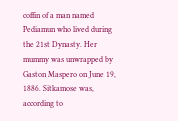coffin of a man named Pediamun who lived during the 21st Dynasty. Her mummy was unwrapped by Gaston Maspero on June 19, 1886. Sitkamose was, according to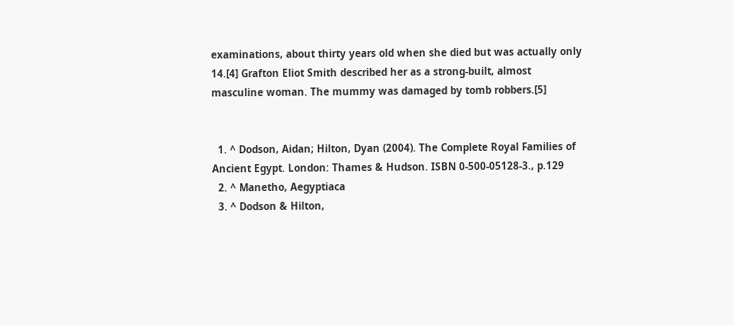examinations, about thirty years old when she died but was actually only 14.[4] Grafton Eliot Smith described her as a strong-built, almost masculine woman. The mummy was damaged by tomb robbers.[5]


  1. ^ Dodson, Aidan; Hilton, Dyan (2004). The Complete Royal Families of Ancient Egypt. London: Thames & Hudson. ISBN 0-500-05128-3., p.129
  2. ^ Manetho, Aegyptiaca
  3. ^ Dodson & Hilton,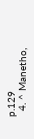p.129
  4. ^ Manetho,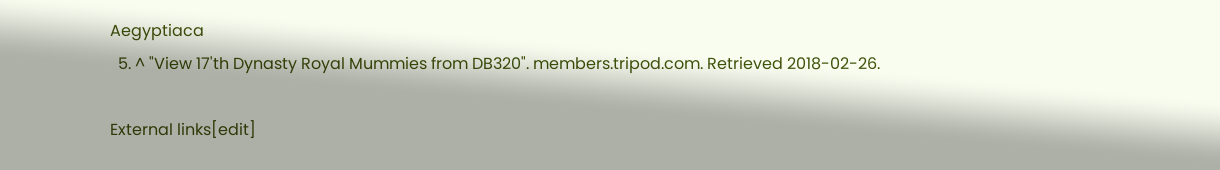Aegyptiaca
  5. ^ "View 17'th Dynasty Royal Mummies from DB320". members.tripod.com. Retrieved 2018-02-26.

External links[edit]